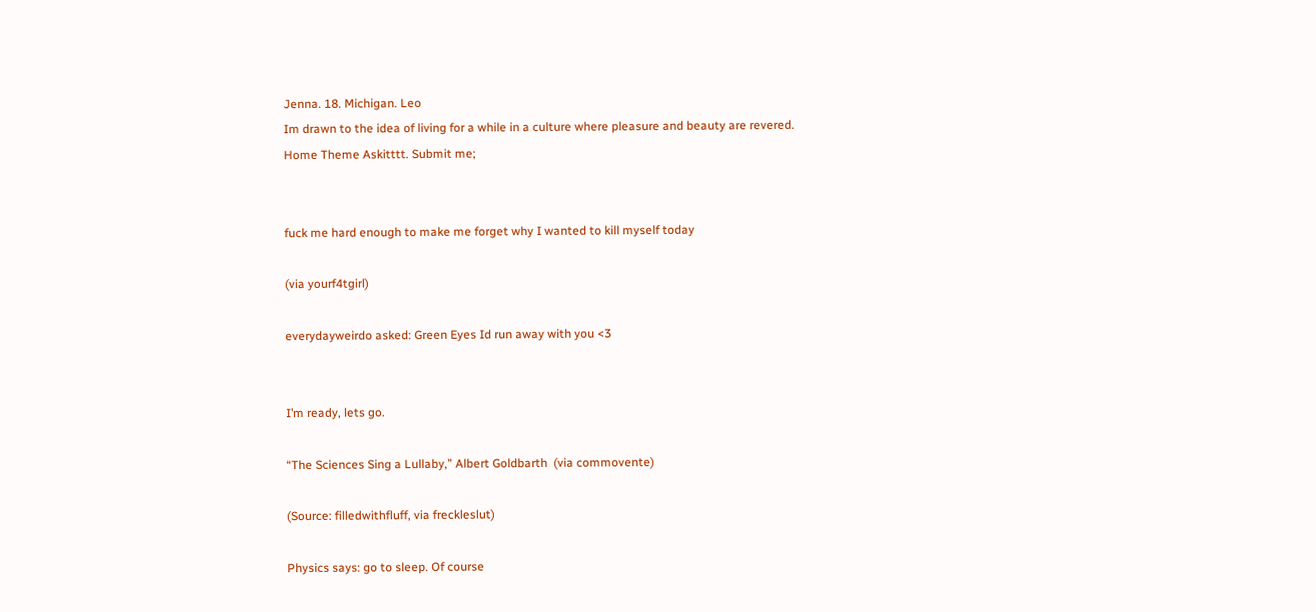Jenna. 18. Michigan. Leo
Im drawn to the idea of living for a while in a culture where pleasure and beauty are revered.
Home Theme Askitttt. Submit me;


fuck me hard enough to make me forget why I wanted to kill myself today

(via yourf4tgirl)

everydayweirdo asked: Green Eyes Id run away with you <3


I’m ready, lets go.

“The Sciences Sing a Lullaby,” Albert Goldbarth  (via commovente)

(Source: filledwithfluff, via freckleslut)

Physics says: go to sleep. Of course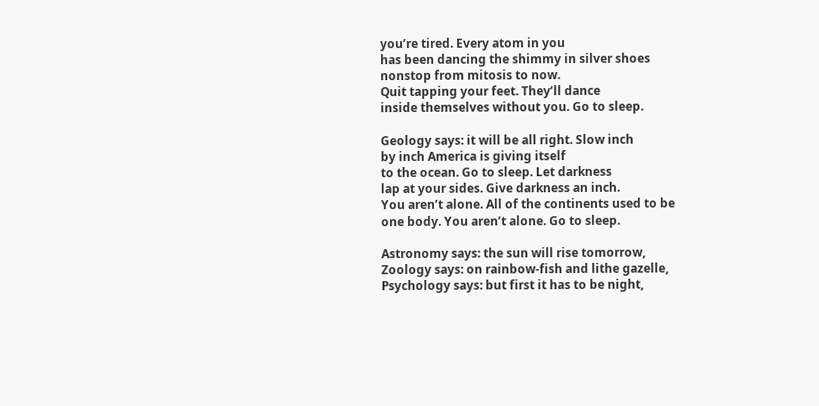you’re tired. Every atom in you
has been dancing the shimmy in silver shoes
nonstop from mitosis to now.
Quit tapping your feet. They’ll dance
inside themselves without you. Go to sleep.

Geology says: it will be all right. Slow inch
by inch America is giving itself
to the ocean. Go to sleep. Let darkness
lap at your sides. Give darkness an inch.
You aren’t alone. All of the continents used to be
one body. You aren’t alone. Go to sleep.

Astronomy says: the sun will rise tomorrow,
Zoology says: on rainbow-fish and lithe gazelle,
Psychology says: but first it has to be night,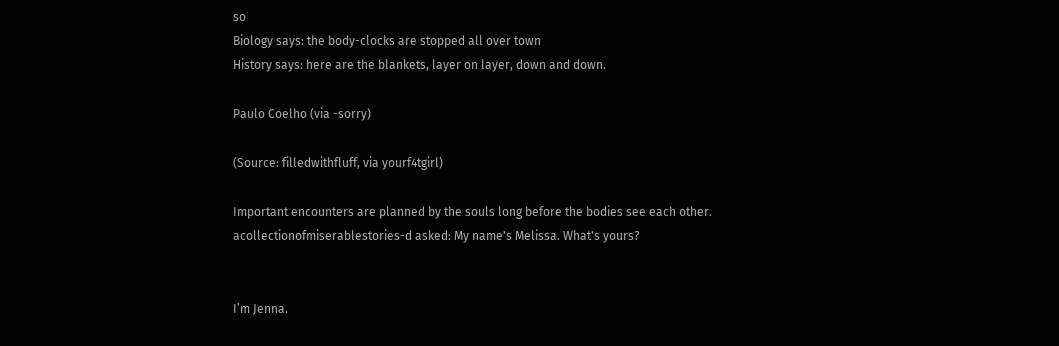so
Biology says: the body-clocks are stopped all over town
History says: here are the blankets, layer on layer, down and down.

Paulo Coelho (via -sorry)

(Source: filledwithfluff, via yourf4tgirl)

Important encounters are planned by the souls long before the bodies see each other.
acollectionofmiserablestories-d asked: My name's Melissa. What's yours?


I’m Jenna.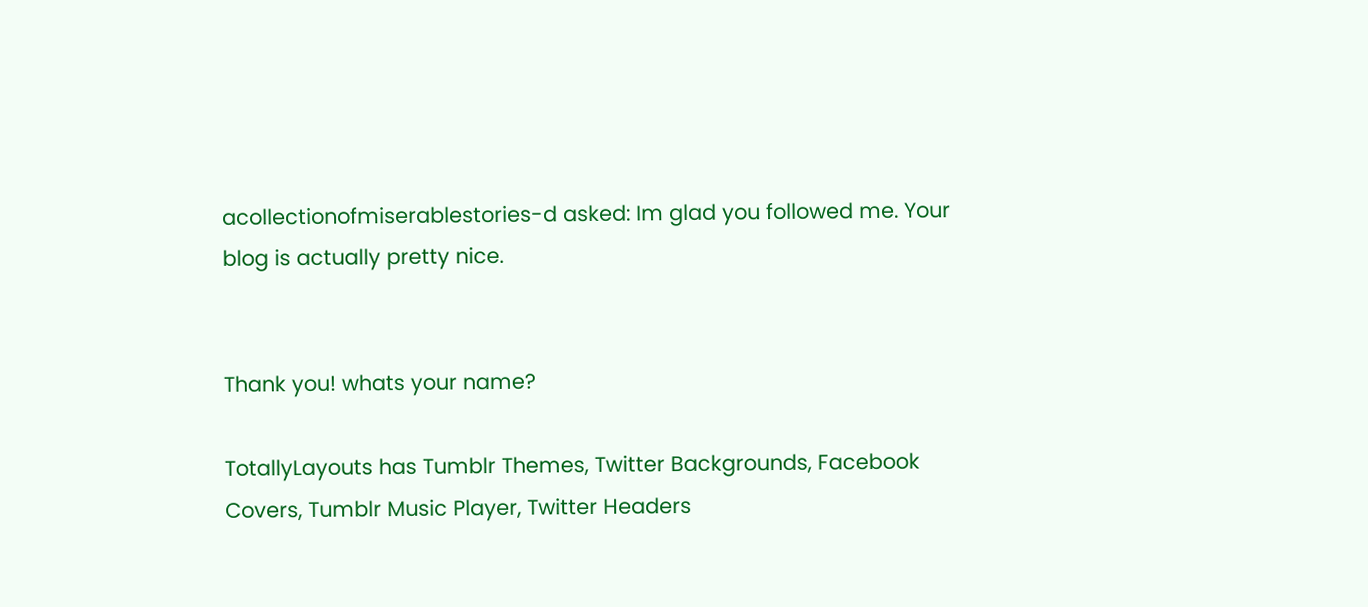acollectionofmiserablestories-d asked: Im glad you followed me. Your blog is actually pretty nice.


Thank you! whats your name?

TotallyLayouts has Tumblr Themes, Twitter Backgrounds, Facebook Covers, Tumblr Music Player, Twitter Headers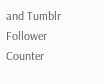and Tumblr Follower Counter